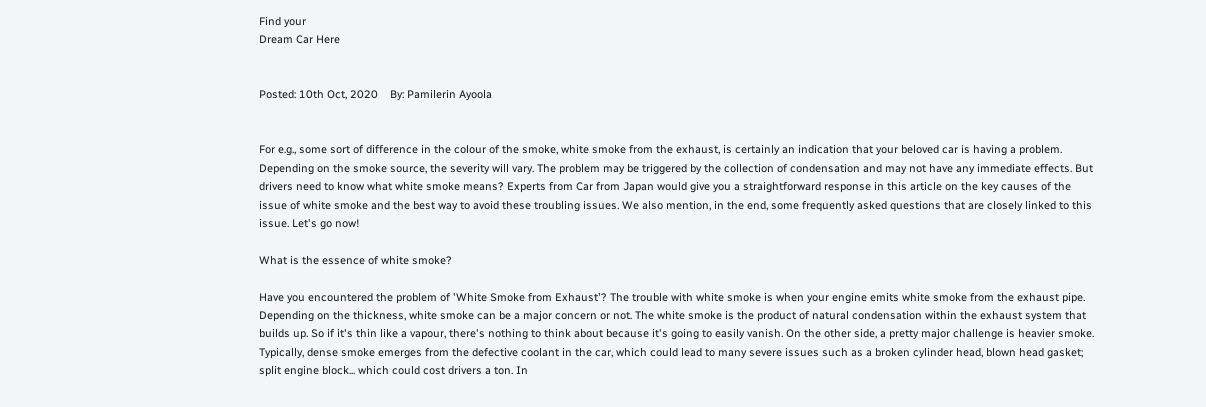Find your
Dream Car Here


Posted: 10th Oct, 2020    By: Pamilerin Ayoola


For e.g., some sort of difference in the colour of the smoke, white smoke from the exhaust, is certainly an indication that your beloved car is having a problem. Depending on the smoke source, the severity will vary. The problem may be triggered by the collection of condensation and may not have any immediate effects. But drivers need to know what white smoke means? Experts from Car from Japan would give you a straightforward response in this article on the key causes of the issue of white smoke and the best way to avoid these troubling issues. We also mention, in the end, some frequently asked questions that are closely linked to this issue. Let's go now!

What is the essence of white smoke?

Have you encountered the problem of 'White Smoke from Exhaust'? The trouble with white smoke is when your engine emits white smoke from the exhaust pipe. Depending on the thickness, white smoke can be a major concern or not. The white smoke is the product of natural condensation within the exhaust system that builds up. So if it's thin like a vapour, there's nothing to think about because it's going to easily vanish. On the other side, a pretty major challenge is heavier smoke.
Typically, dense smoke emerges from the defective coolant in the car, which could lead to many severe issues such as a broken cylinder head, blown head gasket; split engine block... which could cost drivers a ton. In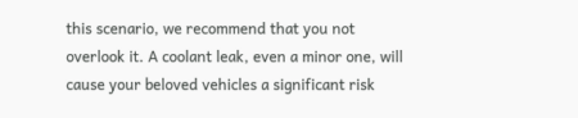this scenario, we recommend that you not overlook it. A coolant leak, even a minor one, will cause your beloved vehicles a significant risk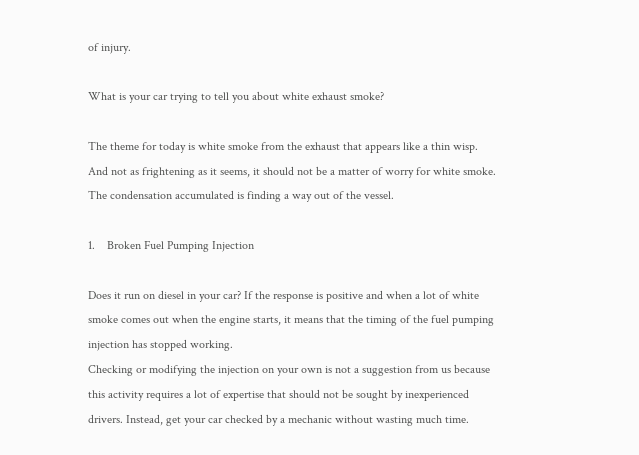of injury.

What is your car trying to tell you about white exhaust smoke?

The theme for today is white smoke from the exhaust that appears like a thin wisp. And not as frightening as it seems, it should not be a matter of worry for white smoke. The condensation accumulated is finding a way out of the vessel.

1.    Broken Fuel Pumping Injection

Does it run on diesel in your car? If the response is positive and when a lot of white smoke comes out when the engine starts, it means that the timing of the fuel pumping injection has stopped working.
Checking or modifying the injection on your own is not a suggestion from us because this activity requires a lot of expertise that should not be sought by inexperienced drivers. Instead, get your car checked by a mechanic without wasting much time.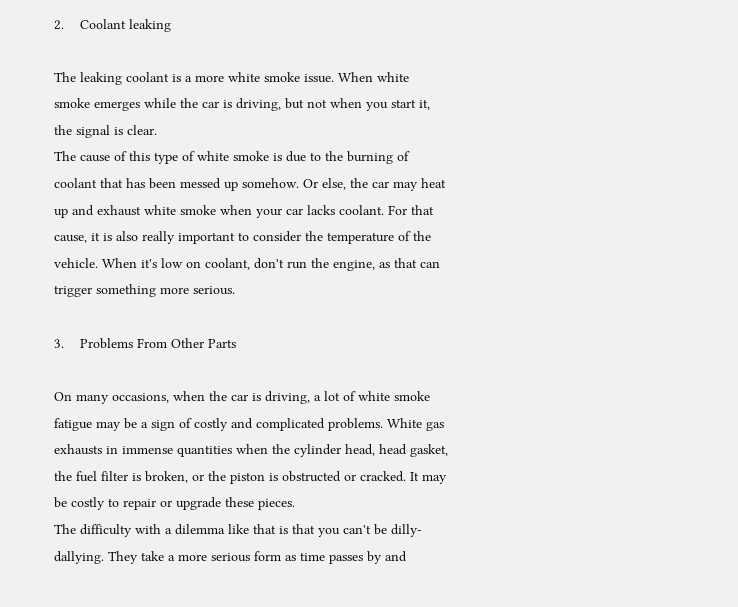2.    Coolant leaking

The leaking coolant is a more white smoke issue. When white smoke emerges while the car is driving, but not when you start it, the signal is clear.
The cause of this type of white smoke is due to the burning of coolant that has been messed up somehow. Or else, the car may heat up and exhaust white smoke when your car lacks coolant. For that cause, it is also really important to consider the temperature of the vehicle. When it's low on coolant, don't run the engine, as that can trigger something more serious.

3.    Problems From Other Parts

On many occasions, when the car is driving, a lot of white smoke fatigue may be a sign of costly and complicated problems. White gas exhausts in immense quantities when the cylinder head, head gasket, the fuel filter is broken, or the piston is obstructed or cracked. It may be costly to repair or upgrade these pieces.
The difficulty with a dilemma like that is that you can't be dilly-dallying. They take a more serious form as time passes by and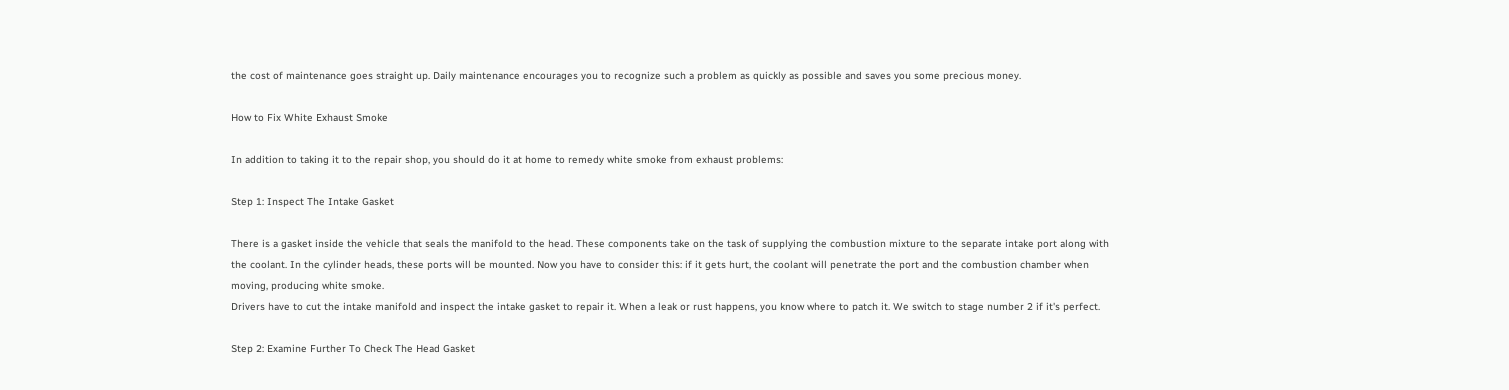the cost of maintenance goes straight up. Daily maintenance encourages you to recognize such a problem as quickly as possible and saves you some precious money.

How to Fix White Exhaust Smoke

In addition to taking it to the repair shop, you should do it at home to remedy white smoke from exhaust problems:

Step 1: Inspect The Intake Gasket

There is a gasket inside the vehicle that seals the manifold to the head. These components take on the task of supplying the combustion mixture to the separate intake port along with the coolant. In the cylinder heads, these ports will be mounted. Now you have to consider this: if it gets hurt, the coolant will penetrate the port and the combustion chamber when moving, producing white smoke.
Drivers have to cut the intake manifold and inspect the intake gasket to repair it. When a leak or rust happens, you know where to patch it. We switch to stage number 2 if it's perfect.

Step 2: Examine Further To Check The Head Gasket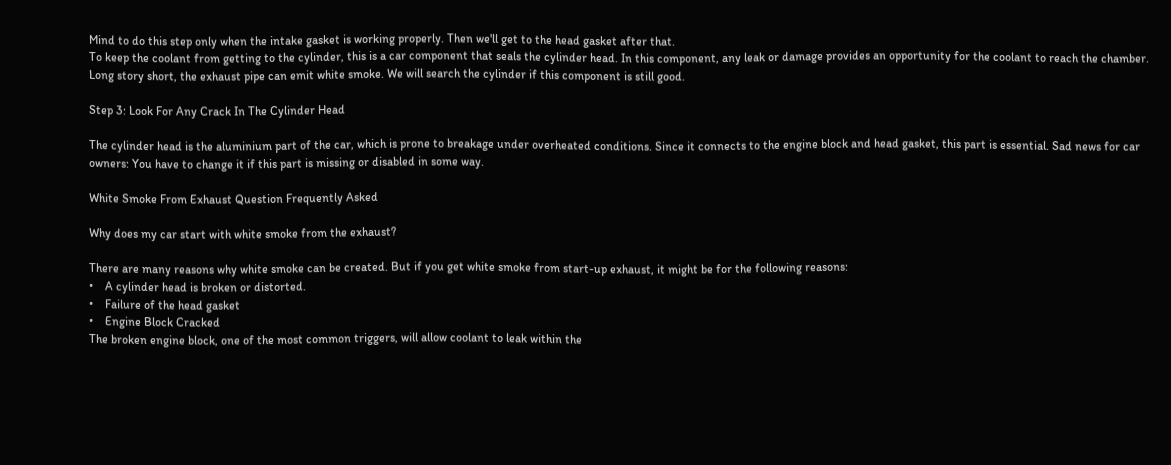Mind to do this step only when the intake gasket is working properly. Then we'll get to the head gasket after that.
To keep the coolant from getting to the cylinder, this is a car component that seals the cylinder head. In this component, any leak or damage provides an opportunity for the coolant to reach the chamber. Long story short, the exhaust pipe can emit white smoke. We will search the cylinder if this component is still good.

Step 3: Look For Any Crack In The Cylinder Head

The cylinder head is the aluminium part of the car, which is prone to breakage under overheated conditions. Since it connects to the engine block and head gasket, this part is essential. Sad news for car owners: You have to change it if this part is missing or disabled in some way.

White Smoke From Exhaust Question Frequently Asked

Why does my car start with white smoke from the exhaust?

There are many reasons why white smoke can be created. But if you get white smoke from start-up exhaust, it might be for the following reasons:
•    A cylinder head is broken or distorted.
•    Failure of the head gasket
•    Engine Block Cracked
The broken engine block, one of the most common triggers, will allow coolant to leak within the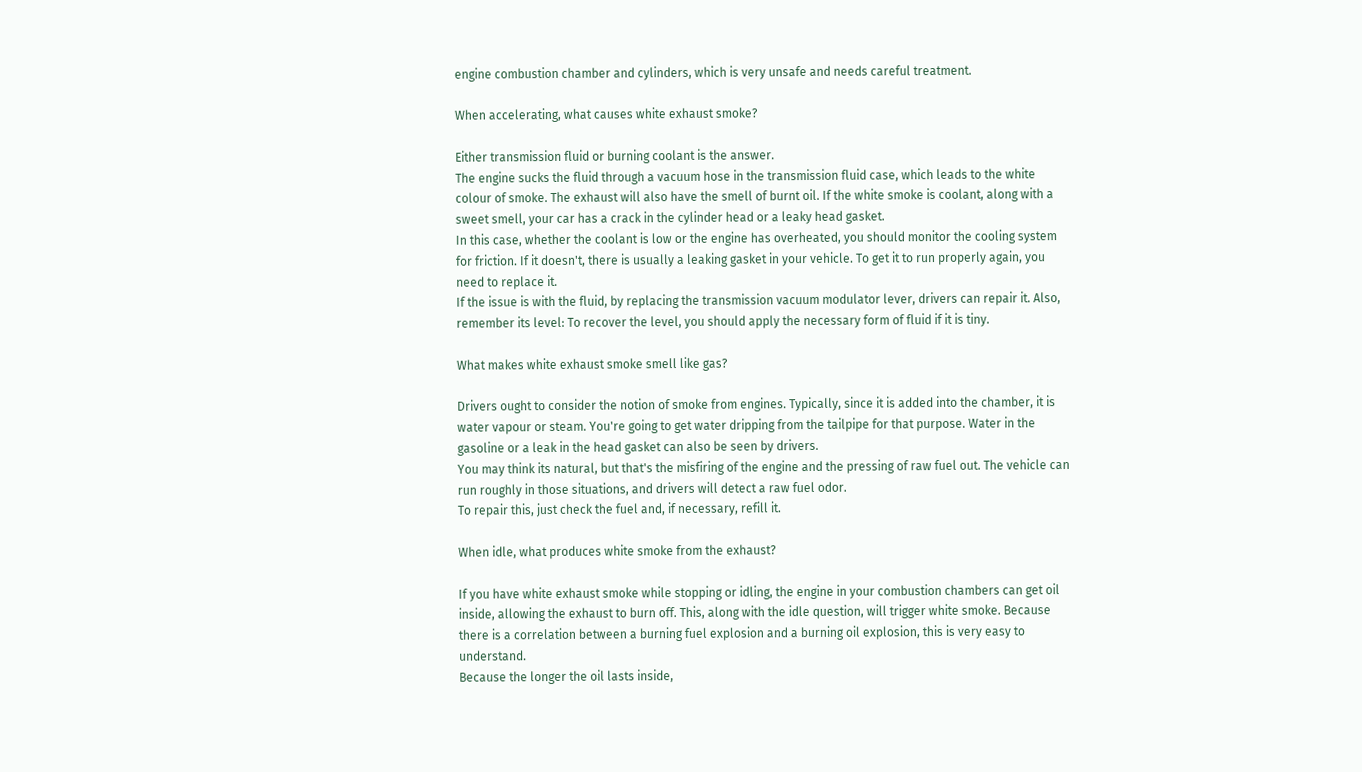engine combustion chamber and cylinders, which is very unsafe and needs careful treatment.

When accelerating, what causes white exhaust smoke?

Either transmission fluid or burning coolant is the answer.
The engine sucks the fluid through a vacuum hose in the transmission fluid case, which leads to the white colour of smoke. The exhaust will also have the smell of burnt oil. If the white smoke is coolant, along with a sweet smell, your car has a crack in the cylinder head or a leaky head gasket.
In this case, whether the coolant is low or the engine has overheated, you should monitor the cooling system for friction. If it doesn't, there is usually a leaking gasket in your vehicle. To get it to run properly again, you need to replace it.
If the issue is with the fluid, by replacing the transmission vacuum modulator lever, drivers can repair it. Also, remember its level: To recover the level, you should apply the necessary form of fluid if it is tiny.

What makes white exhaust smoke smell like gas?

Drivers ought to consider the notion of smoke from engines. Typically, since it is added into the chamber, it is water vapour or steam. You're going to get water dripping from the tailpipe for that purpose. Water in the gasoline or a leak in the head gasket can also be seen by drivers.
You may think its natural, but that's the misfiring of the engine and the pressing of raw fuel out. The vehicle can run roughly in those situations, and drivers will detect a raw fuel odor.
To repair this, just check the fuel and, if necessary, refill it.

When idle, what produces white smoke from the exhaust?

If you have white exhaust smoke while stopping or idling, the engine in your combustion chambers can get oil inside, allowing the exhaust to burn off. This, along with the idle question, will trigger white smoke. Because there is a correlation between a burning fuel explosion and a burning oil explosion, this is very easy to understand.
Because the longer the oil lasts inside,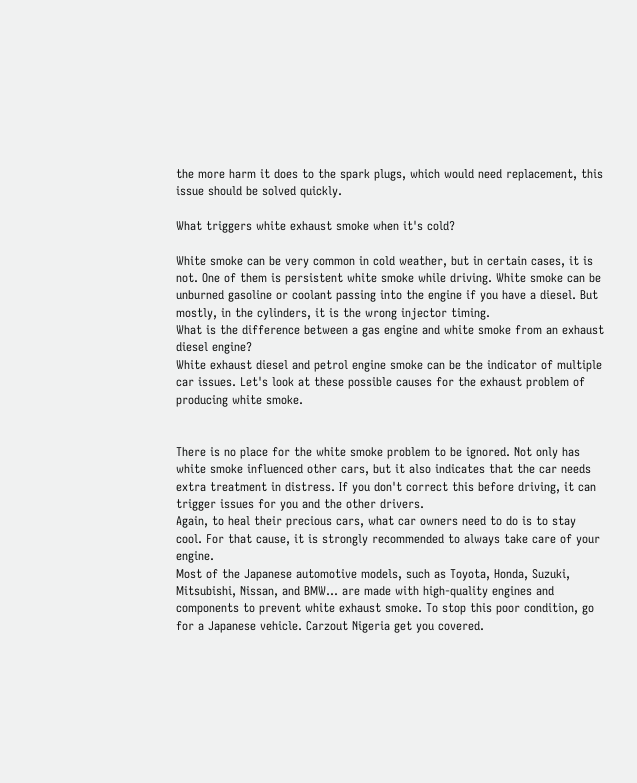the more harm it does to the spark plugs, which would need replacement, this issue should be solved quickly.

What triggers white exhaust smoke when it's cold?

White smoke can be very common in cold weather, but in certain cases, it is not. One of them is persistent white smoke while driving. White smoke can be unburned gasoline or coolant passing into the engine if you have a diesel. But mostly, in the cylinders, it is the wrong injector timing.
What is the difference between a gas engine and white smoke from an exhaust diesel engine?
White exhaust diesel and petrol engine smoke can be the indicator of multiple car issues. Let's look at these possible causes for the exhaust problem of producing white smoke.


There is no place for the white smoke problem to be ignored. Not only has white smoke influenced other cars, but it also indicates that the car needs extra treatment in distress. If you don't correct this before driving, it can trigger issues for you and the other drivers.
Again, to heal their precious cars, what car owners need to do is to stay cool. For that cause, it is strongly recommended to always take care of your engine.
Most of the Japanese automotive models, such as Toyota, Honda, Suzuki, Mitsubishi, Nissan, and BMW... are made with high-quality engines and components to prevent white exhaust smoke. To stop this poor condition, go for a Japanese vehicle. Carzout Nigeria get you covered.